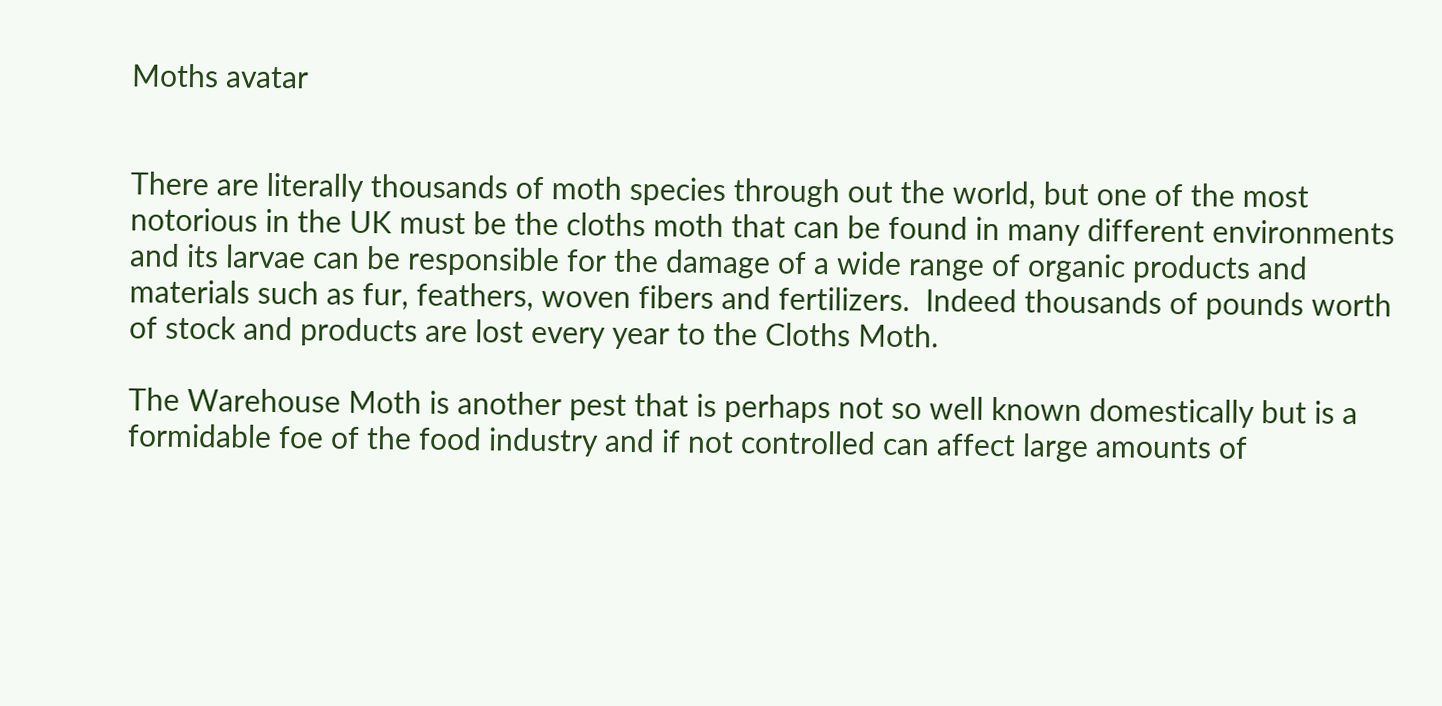Moths avatar


There are literally thousands of moth species through out the world, but one of the most notorious in the UK must be the cloths moth that can be found in many different environments and its larvae can be responsible for the damage of a wide range of organic products and materials such as fur, feathers, woven fibers and fertilizers.  Indeed thousands of pounds worth of stock and products are lost every year to the Cloths Moth.

The Warehouse Moth is another pest that is perhaps not so well known domestically but is a formidable foe of the food industry and if not controlled can affect large amounts of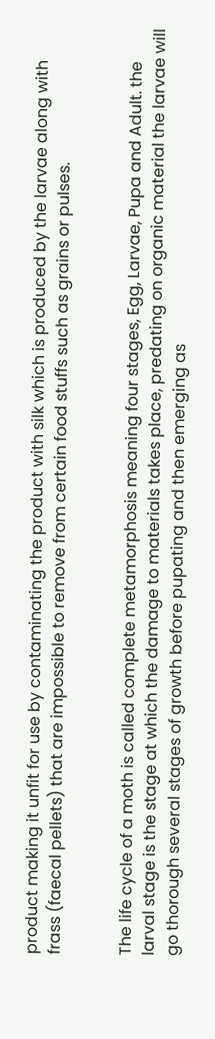product making it unfit for use by contaminating the product with silk which is produced by the larvae along with frass (faecal pellets) that are impossible to remove from certain food stuffs such as grains or pulses.


The life cycle of a moth is called complete metamorphosis meaning four stages, Egg, Larvae, Pupa and Adult. the larval stage is the stage at which the damage to materials takes place, predating on organic material the larvae will go thorough several stages of growth before pupating and then emerging as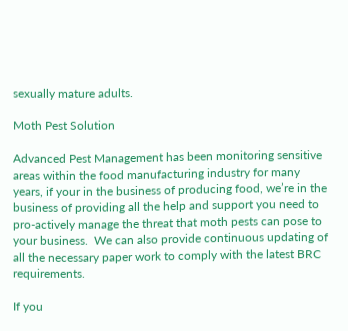sexually mature adults.

Moth Pest Solution

Advanced Pest Management has been monitoring sensitive areas within the food manufacturing industry for many years, if your in the business of producing food, we’re in the business of providing all the help and support you need to pro-actively manage the threat that moth pests can pose to your business.  We can also provide continuous updating of all the necessary paper work to comply with the latest BRC requirements.

If you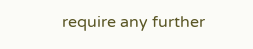require any further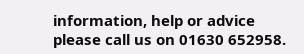information, help or advice please call us on 01630 652958.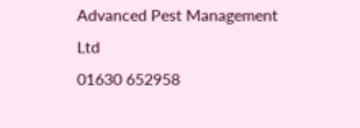Advanced Pest Management Ltd
01630 652958